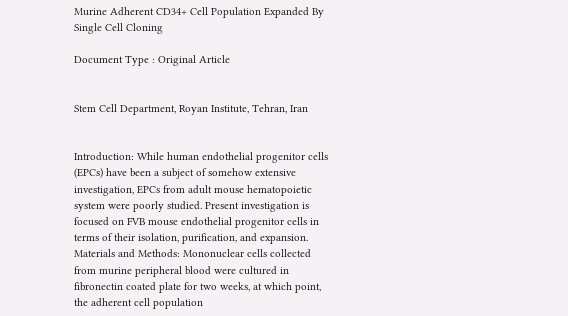Murine Adherent CD34+ Cell Population Expanded By Single Cell Cloning

Document Type : Original Article


Stem Cell Department, Royan Institute, Tehran, Iran


Introduction: While human endothelial progenitor cells (EPCs) have been a subject of somehow extensive investigation, EPCs from adult mouse hematopoietic system were poorly studied. Present investigation is focused on FVB mouse endothelial progenitor cells in terms of their isolation, purification, and expansion.
Materials and Methods: Mononuclear cells collected from murine peripheral blood were cultured in fibronectin coated plate for two weeks, at which point, the adherent cell population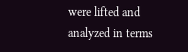were lifted and analyzed in terms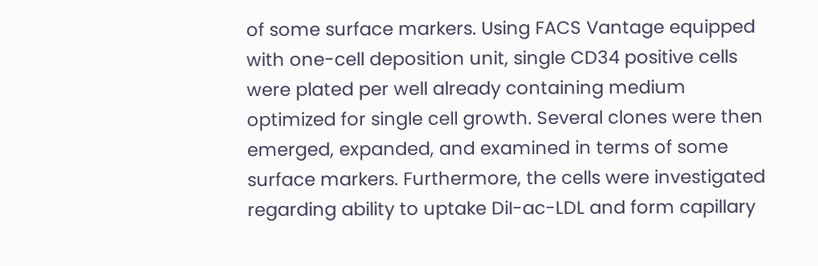of some surface markers. Using FACS Vantage equipped with one-cell deposition unit, single CD34 positive cells were plated per well already containing medium optimized for single cell growth. Several clones were then emerged, expanded, and examined in terms of some surface markers. Furthermore, the cells were investigated regarding ability to uptake DiI-ac-LDL and form capillary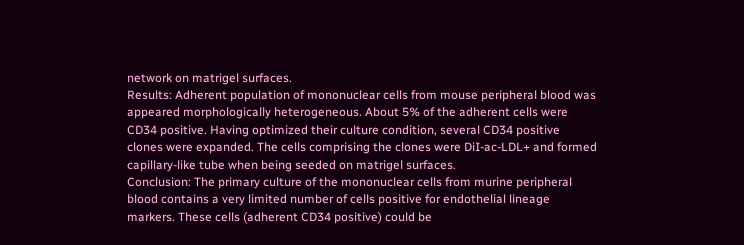network on matrigel surfaces.
Results: Adherent population of mononuclear cells from mouse peripheral blood was appeared morphologically heterogeneous. About 5% of the adherent cells were CD34 positive. Having optimized their culture condition, several CD34 positive clones were expanded. The cells comprising the clones were DiI-ac-LDL+ and formed capillary-like tube when being seeded on matrigel surfaces.
Conclusion: The primary culture of the mononuclear cells from murine peripheral blood contains a very limited number of cells positive for endothelial lineage markers. These cells (adherent CD34 positive) could be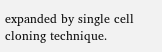expanded by single cell cloning technique.